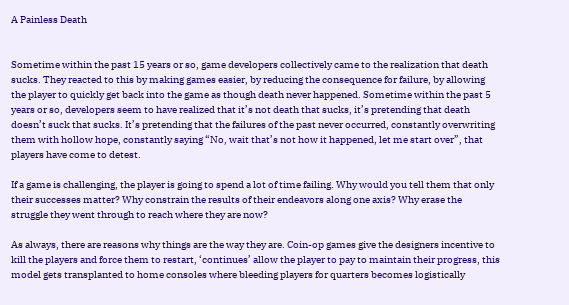A Painless Death


Sometime within the past 15 years or so, game developers collectively came to the realization that death sucks. They reacted to this by making games easier, by reducing the consequence for failure, by allowing the player to quickly get back into the game as though death never happened. Sometime within the past 5 years or so, developers seem to have realized that it’s not death that sucks, it’s pretending that death doesn’t suck that sucks. It’s pretending that the failures of the past never occurred, constantly overwriting them with hollow hope, constantly saying “No, wait that’s not how it happened, let me start over”, that players have come to detest.

If a game is challenging, the player is going to spend a lot of time failing. Why would you tell them that only their successes matter? Why constrain the results of their endeavors along one axis? Why erase the struggle they went through to reach where they are now?

As always, there are reasons why things are the way they are. Coin-op games give the designers incentive to kill the players and force them to restart, ‘continues’ allow the player to pay to maintain their progress, this model gets transplanted to home consoles where bleeding players for quarters becomes logistically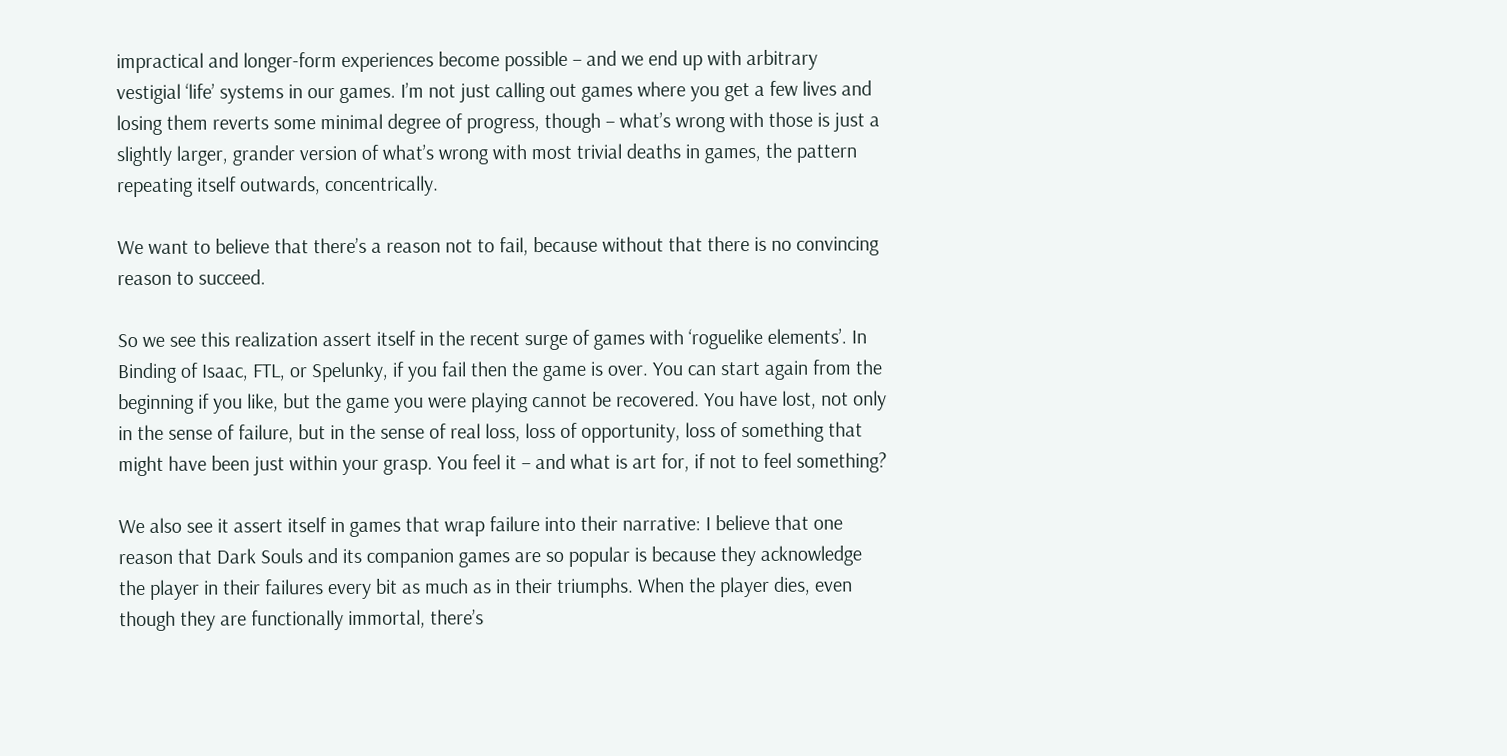impractical and longer-form experiences become possible – and we end up with arbitrary vestigial ‘life’ systems in our games. I’m not just calling out games where you get a few lives and losing them reverts some minimal degree of progress, though – what’s wrong with those is just a slightly larger, grander version of what’s wrong with most trivial deaths in games, the pattern repeating itself outwards, concentrically.

We want to believe that there’s a reason not to fail, because without that there is no convincing reason to succeed.

So we see this realization assert itself in the recent surge of games with ‘roguelike elements’. In Binding of Isaac, FTL, or Spelunky, if you fail then the game is over. You can start again from the beginning if you like, but the game you were playing cannot be recovered. You have lost, not only in the sense of failure, but in the sense of real loss, loss of opportunity, loss of something that might have been just within your grasp. You feel it – and what is art for, if not to feel something?

We also see it assert itself in games that wrap failure into their narrative: I believe that one reason that Dark Souls and its companion games are so popular is because they acknowledge the player in their failures every bit as much as in their triumphs. When the player dies, even though they are functionally immortal, there’s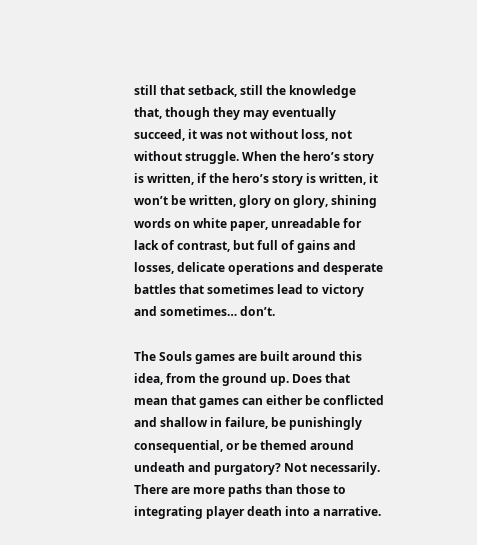still that setback, still the knowledge that, though they may eventually succeed, it was not without loss, not without struggle. When the hero’s story is written, if the hero’s story is written, it won’t be written, glory on glory, shining words on white paper, unreadable for lack of contrast, but full of gains and losses, delicate operations and desperate battles that sometimes lead to victory and sometimes… don’t.

The Souls games are built around this idea, from the ground up. Does that mean that games can either be conflicted and shallow in failure, be punishingly consequential, or be themed around undeath and purgatory? Not necessarily. There are more paths than those to integrating player death into a narrative.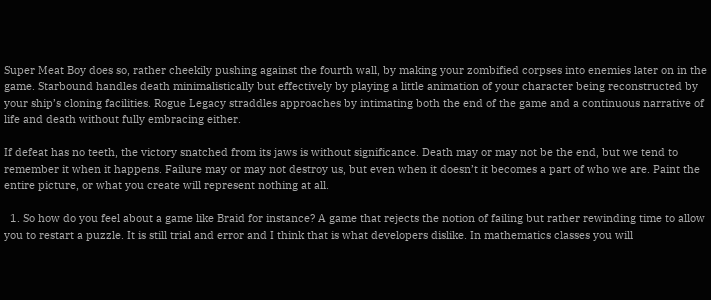Super Meat Boy does so, rather cheekily pushing against the fourth wall, by making your zombified corpses into enemies later on in the game. Starbound handles death minimalistically but effectively by playing a little animation of your character being reconstructed by your ship’s cloning facilities. Rogue Legacy straddles approaches by intimating both the end of the game and a continuous narrative of life and death without fully embracing either.

If defeat has no teeth, the victory snatched from its jaws is without significance. Death may or may not be the end, but we tend to remember it when it happens. Failure may or may not destroy us, but even when it doesn’t it becomes a part of who we are. Paint the entire picture, or what you create will represent nothing at all.

  1. So how do you feel about a game like Braid for instance? A game that rejects the notion of failing but rather rewinding time to allow you to restart a puzzle. It is still trial and error and I think that is what developers dislike. In mathematics classes you will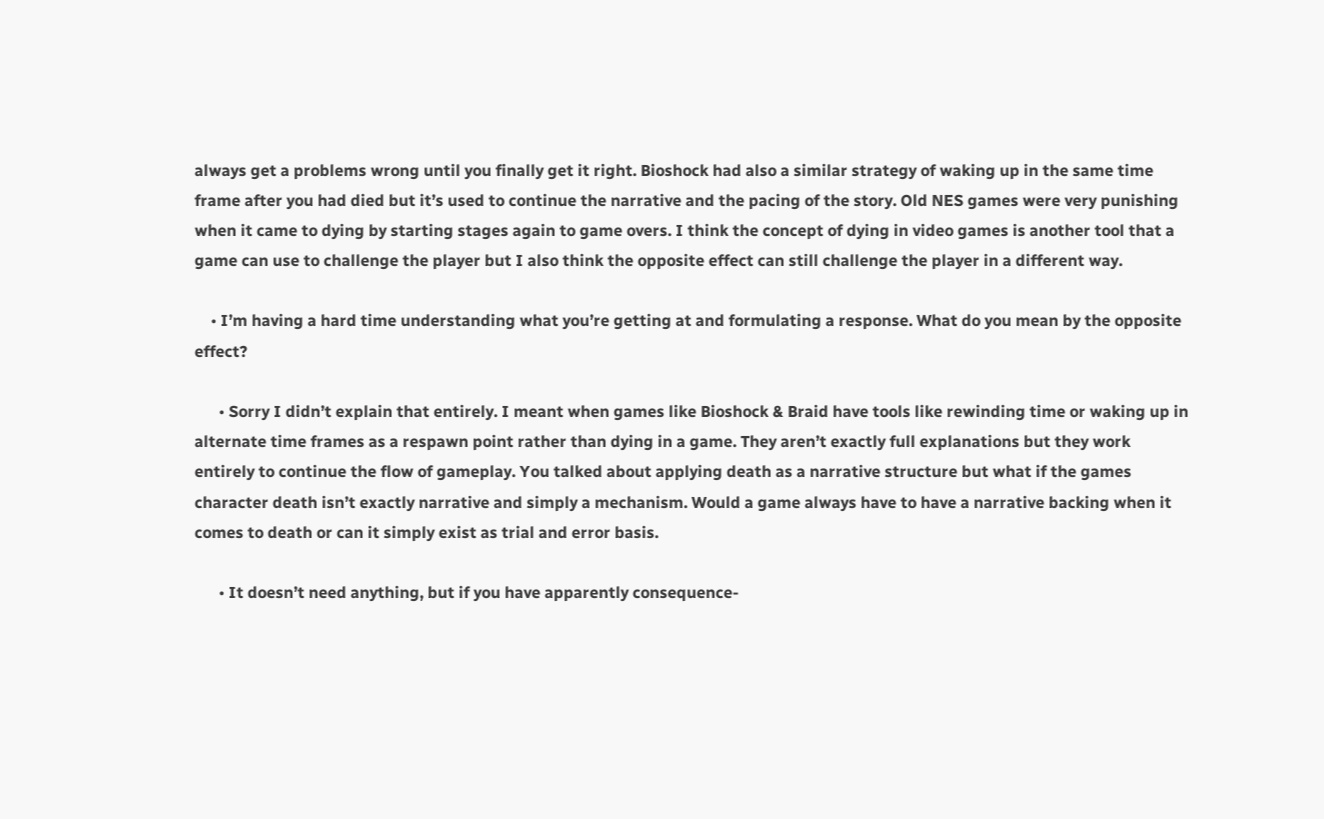always get a problems wrong until you finally get it right. Bioshock had also a similar strategy of waking up in the same time frame after you had died but it’s used to continue the narrative and the pacing of the story. Old NES games were very punishing when it came to dying by starting stages again to game overs. I think the concept of dying in video games is another tool that a game can use to challenge the player but I also think the opposite effect can still challenge the player in a different way.

    • I’m having a hard time understanding what you’re getting at and formulating a response. What do you mean by the opposite effect?

      • Sorry I didn’t explain that entirely. I meant when games like Bioshock & Braid have tools like rewinding time or waking up in alternate time frames as a respawn point rather than dying in a game. They aren’t exactly full explanations but they work entirely to continue the flow of gameplay. You talked about applying death as a narrative structure but what if the games character death isn’t exactly narrative and simply a mechanism. Would a game always have to have a narrative backing when it comes to death or can it simply exist as trial and error basis.

      • It doesn’t need anything, but if you have apparently consequence-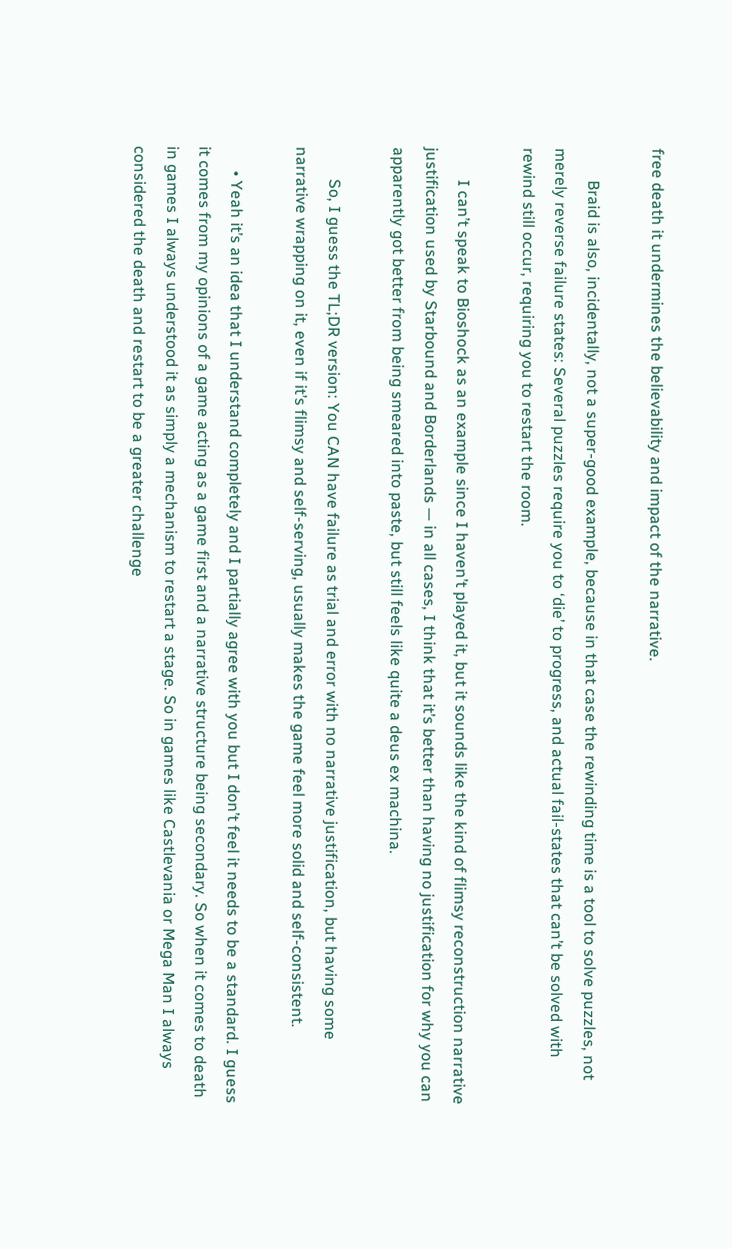free death it undermines the believability and impact of the narrative.

        Braid is also, incidentally, not a super-good example, because in that case the rewinding time is a tool to solve puzzles, not merely reverse failure states: Several puzzles require you to ‘die’ to progress, and actual fail-states that can’t be solved with rewind still occur, requiring you to restart the room.

        I can’t speak to Bioshock as an example since I haven’t played it, but it sounds like the kind of flimsy reconstruction narrative justification used by Starbound and Borderlands — in all cases, I think that it’s better than having no justification for why you can apparently got better from being smeared into paste, but still feels like quite a deus ex machina.

        So, I guess the TL;DR version: You CAN have failure as trial and error with no narrative justification, but having some narrative wrapping on it, even if it’s flimsy and self-serving, usually makes the game feel more solid and self-consistent.

      • Yeah it’s an idea that I understand completely and I partially agree with you but I don’t feel it needs to be a standard. I guess it comes from my opinions of a game acting as a game first and a narrative structure being secondary. So when it comes to death in games I always understood it as simply a mechanism to restart a stage. So in games like Castlevania or Mega Man I always considered the death and restart to be a greater challenge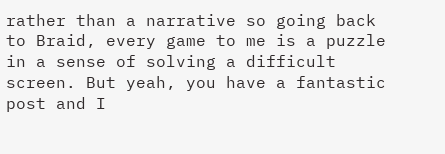rather than a narrative so going back to Braid, every game to me is a puzzle in a sense of solving a difficult screen. But yeah, you have a fantastic post and I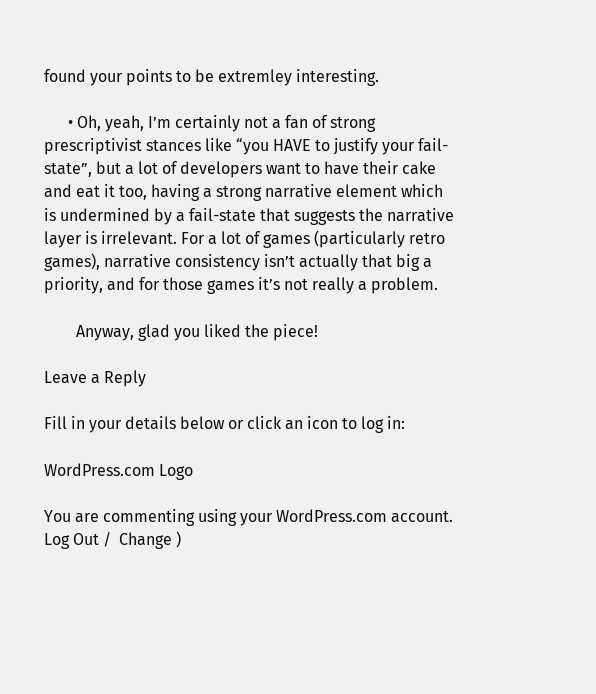found your points to be extremley interesting.

      • Oh, yeah, I’m certainly not a fan of strong prescriptivist stances like “you HAVE to justify your fail-state”, but a lot of developers want to have their cake and eat it too, having a strong narrative element which is undermined by a fail-state that suggests the narrative layer is irrelevant. For a lot of games (particularly retro games), narrative consistency isn’t actually that big a priority, and for those games it’s not really a problem.

        Anyway, glad you liked the piece!

Leave a Reply

Fill in your details below or click an icon to log in:

WordPress.com Logo

You are commenting using your WordPress.com account. Log Out /  Change )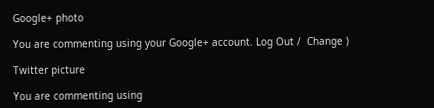Google+ photo

You are commenting using your Google+ account. Log Out /  Change )

Twitter picture

You are commenting using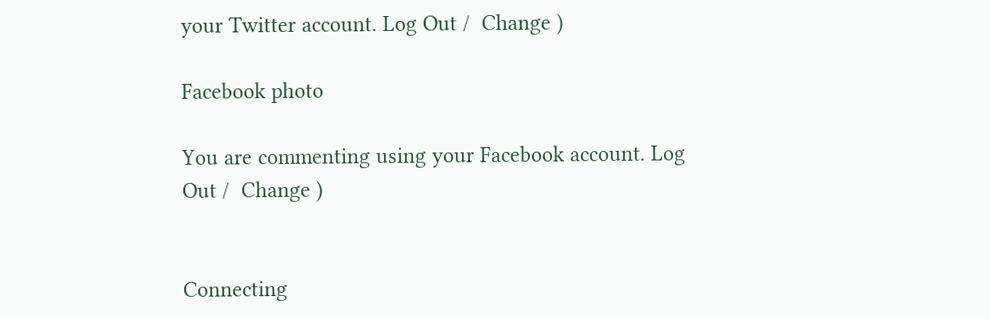your Twitter account. Log Out /  Change )

Facebook photo

You are commenting using your Facebook account. Log Out /  Change )


Connecting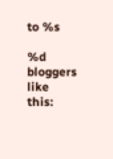to %s

%d bloggers like this: